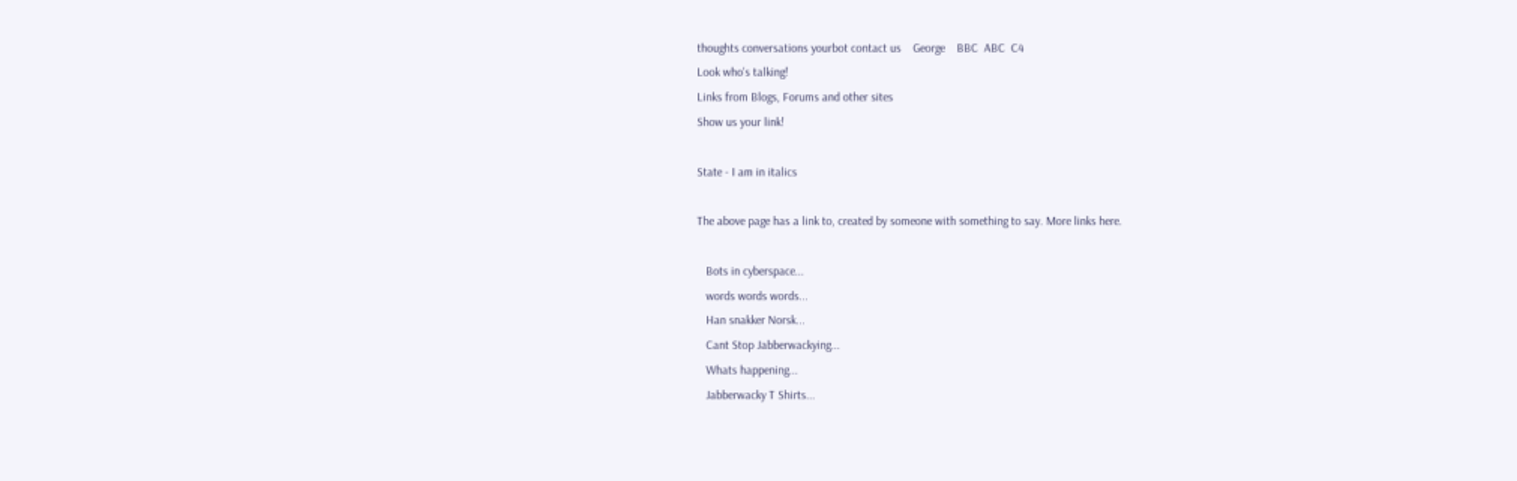thoughts conversations yourbot contact us    George    BBC  ABC  C4
Look who's talking!
Links from Blogs, Forums and other sites
Show us your link!

State - I am in italics

The above page has a link to, created by someone with something to say. More links here.

   Bots in cyberspace...
   words words words...
   Han snakker Norsk...
   Cant Stop Jabberwackying...
   Whats happening...
   Jabberwacky T Shirts...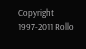Copyright 1997-2011 Rollo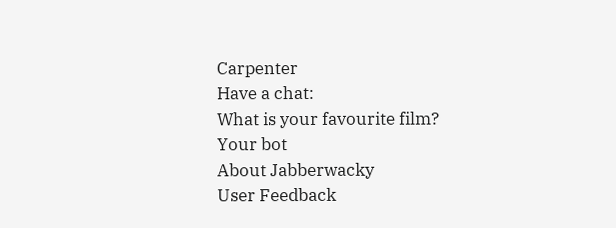Carpenter
Have a chat:
What is your favourite film?
Your bot
About Jabberwacky
User Feedback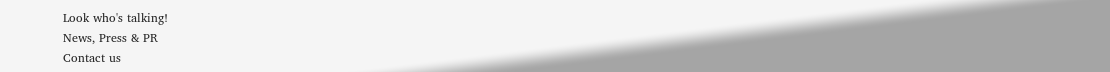Look who's talking!
News, Press & PR
Contact us